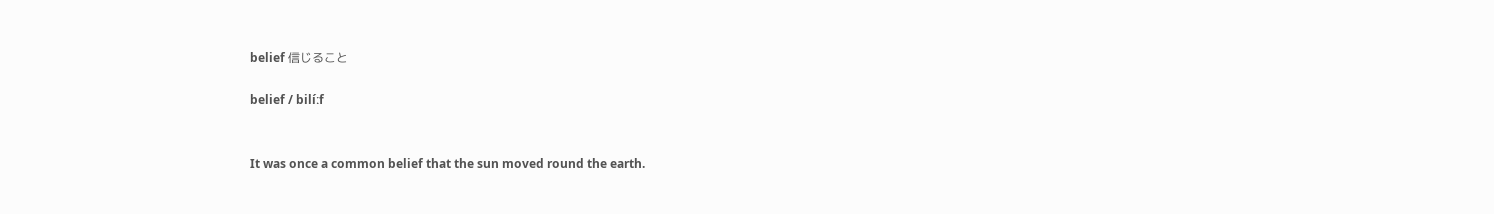belief 信じること

belief / bilíːf


It was once a common belief that the sun moved round the earth.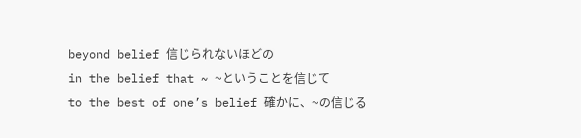beyond belief 信じられないほどの
in the belief that ~ ~ということを信じて
to the best of one’s belief 確かに、~の信じる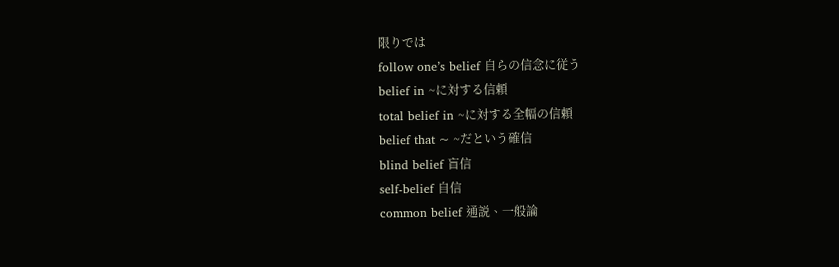限りでは
follow one’s belief 自らの信念に従う
belief in ~に対する信頼
total belief in ~に対する全幅の信頼
belief that ~ ~だという確信
blind belief 盲信
self-belief 自信
common belief 通説、一般論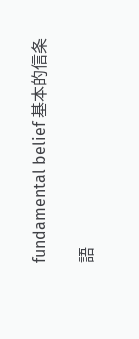fundamental belief 基本的信条

語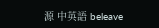源 中英語 beleave